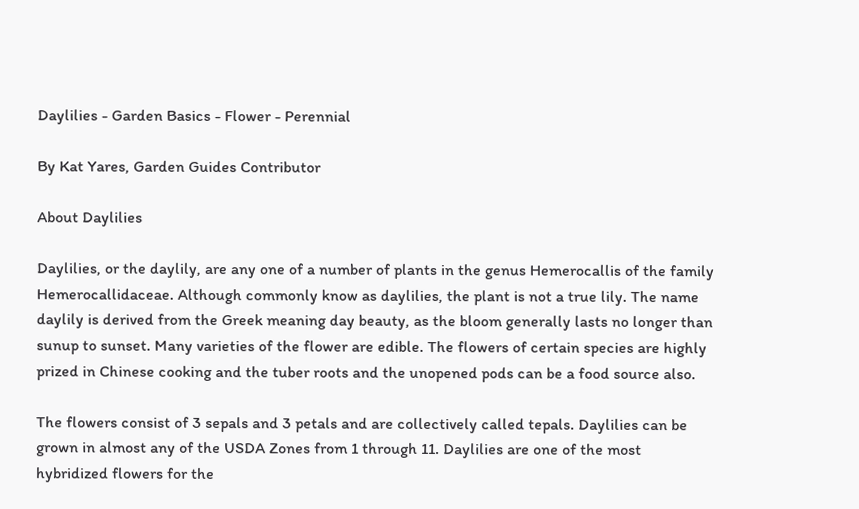Daylilies - Garden Basics - Flower - Perennial

By Kat Yares, Garden Guides Contributor

About Daylilies

Daylilies, or the daylily, are any one of a number of plants in the genus Hemerocallis of the family Hemerocallidaceae. Although commonly know as daylilies, the plant is not a true lily. The name daylily is derived from the Greek meaning day beauty, as the bloom generally lasts no longer than sunup to sunset. Many varieties of the flower are edible. The flowers of certain species are highly prized in Chinese cooking and the tuber roots and the unopened pods can be a food source also.

The flowers consist of 3 sepals and 3 petals and are collectively called tepals. Daylilies can be grown in almost any of the USDA Zones from 1 through 11. Daylilies are one of the most hybridized flowers for the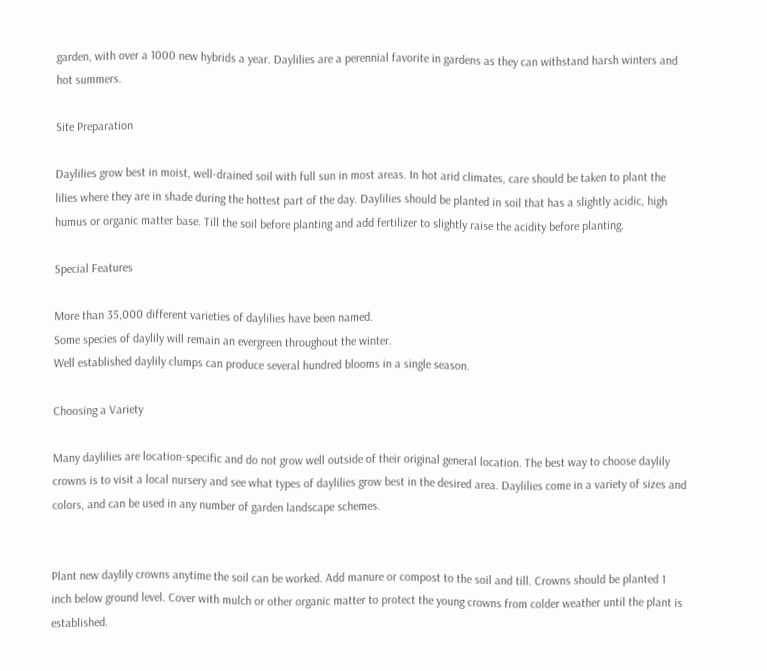garden, with over a 1000 new hybrids a year. Daylilies are a perennial favorite in gardens as they can withstand harsh winters and hot summers.

Site Preparation

Daylilies grow best in moist, well-drained soil with full sun in most areas. In hot arid climates, care should be taken to plant the lilies where they are in shade during the hottest part of the day. Daylilies should be planted in soil that has a slightly acidic, high humus or organic matter base. Till the soil before planting and add fertilizer to slightly raise the acidity before planting.

Special Features

More than 35,000 different varieties of daylilies have been named.
Some species of daylily will remain an evergreen throughout the winter.
Well established daylily clumps can produce several hundred blooms in a single season.

Choosing a Variety

Many daylilies are location-specific and do not grow well outside of their original general location. The best way to choose daylily crowns is to visit a local nursery and see what types of daylilies grow best in the desired area. Daylilies come in a variety of sizes and colors, and can be used in any number of garden landscape schemes.


Plant new daylily crowns anytime the soil can be worked. Add manure or compost to the soil and till. Crowns should be planted 1 inch below ground level. Cover with mulch or other organic matter to protect the young crowns from colder weather until the plant is established.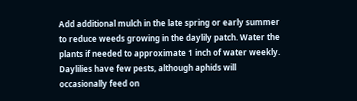Add additional mulch in the late spring or early summer to reduce weeds growing in the daylily patch. Water the plants if needed to approximate 1 inch of water weekly. Daylilies have few pests, although aphids will occasionally feed on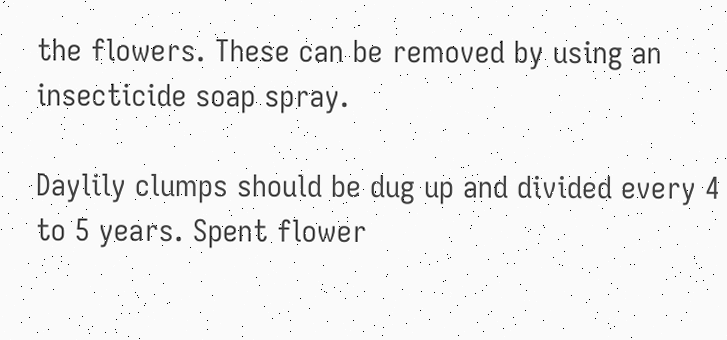the flowers. These can be removed by using an insecticide soap spray.

Daylily clumps should be dug up and divided every 4 to 5 years. Spent flower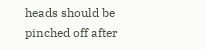heads should be pinched off after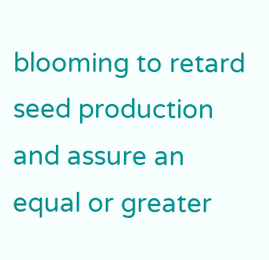blooming to retard seed production and assure an equal or greater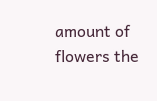amount of flowers the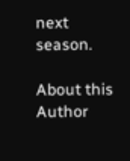next season.

About this Author